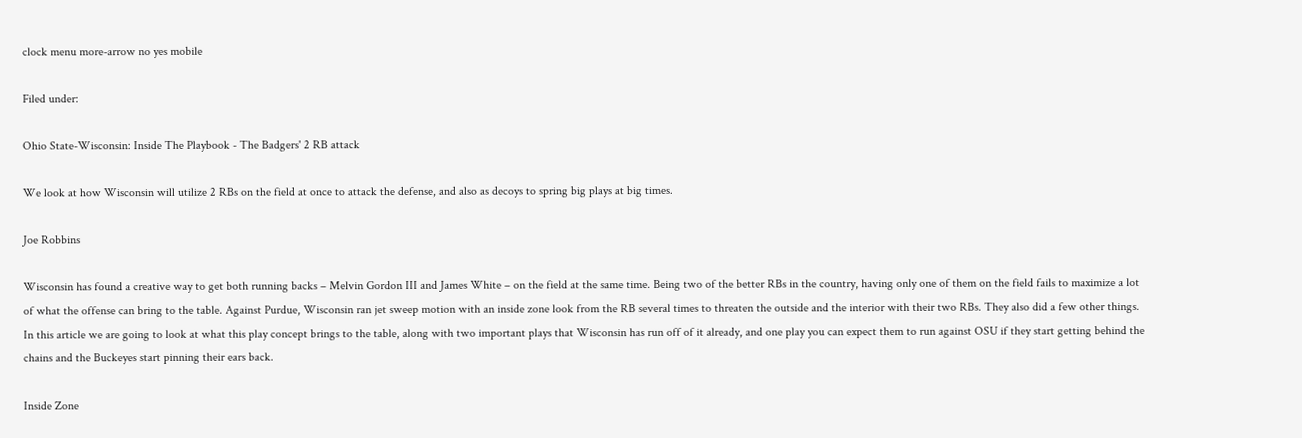clock menu more-arrow no yes mobile

Filed under:

Ohio State-Wisconsin: Inside The Playbook - The Badgers' 2 RB attack

We look at how Wisconsin will utilize 2 RBs on the field at once to attack the defense, and also as decoys to spring big plays at big times.

Joe Robbins

Wisconsin has found a creative way to get both running backs – Melvin Gordon III and James White – on the field at the same time. Being two of the better RBs in the country, having only one of them on the field fails to maximize a lot of what the offense can bring to the table. Against Purdue, Wisconsin ran jet sweep motion with an inside zone look from the RB several times to threaten the outside and the interior with their two RBs. They also did a few other things. In this article we are going to look at what this play concept brings to the table, along with two important plays that Wisconsin has run off of it already, and one play you can expect them to run against OSU if they start getting behind the chains and the Buckeyes start pinning their ears back.

Inside Zone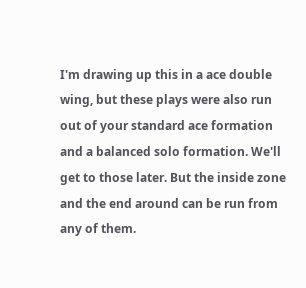I'm drawing up this in a ace double wing, but these plays were also run out of your standard ace formation and a balanced solo formation. We'll get to those later. But the inside zone and the end around can be run from any of them.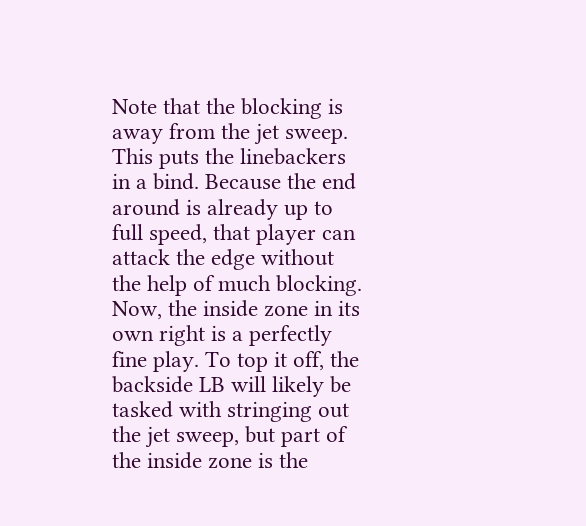Note that the blocking is away from the jet sweep. This puts the linebackers in a bind. Because the end around is already up to full speed, that player can attack the edge without the help of much blocking. Now, the inside zone in its own right is a perfectly fine play. To top it off, the backside LB will likely be tasked with stringing out the jet sweep, but part of the inside zone is the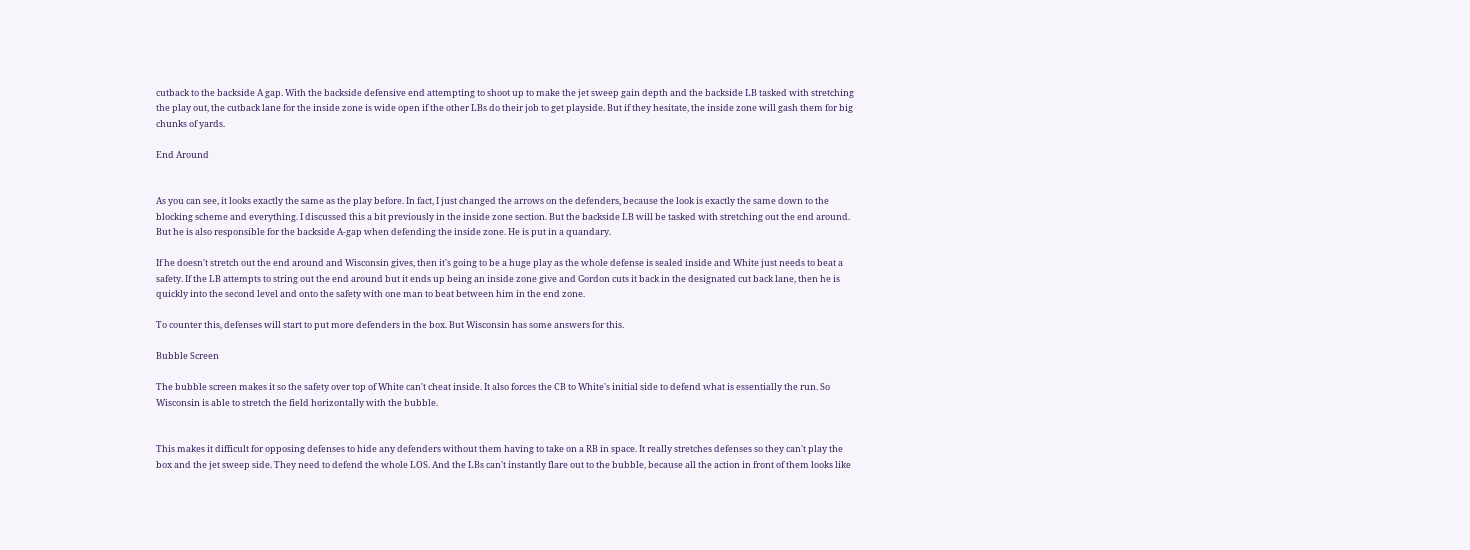cutback to the backside A gap. With the backside defensive end attempting to shoot up to make the jet sweep gain depth and the backside LB tasked with stretching the play out, the cutback lane for the inside zone is wide open if the other LBs do their job to get playside. But if they hesitate, the inside zone will gash them for big chunks of yards.

End Around


As you can see, it looks exactly the same as the play before. In fact, I just changed the arrows on the defenders, because the look is exactly the same down to the blocking scheme and everything. I discussed this a bit previously in the inside zone section. But the backside LB will be tasked with stretching out the end around. But he is also responsible for the backside A-gap when defending the inside zone. He is put in a quandary.

If he doesn't stretch out the end around and Wisconsin gives, then it's going to be a huge play as the whole defense is sealed inside and White just needs to beat a safety. If the LB attempts to string out the end around but it ends up being an inside zone give and Gordon cuts it back in the designated cut back lane, then he is quickly into the second level and onto the safety with one man to beat between him in the end zone.

To counter this, defenses will start to put more defenders in the box. But Wisconsin has some answers for this.

Bubble Screen

The bubble screen makes it so the safety over top of White can't cheat inside. It also forces the CB to White's initial side to defend what is essentially the run. So Wisconsin is able to stretch the field horizontally with the bubble.


This makes it difficult for opposing defenses to hide any defenders without them having to take on a RB in space. It really stretches defenses so they can't play the box and the jet sweep side. They need to defend the whole LOS. And the LBs can't instantly flare out to the bubble, because all the action in front of them looks like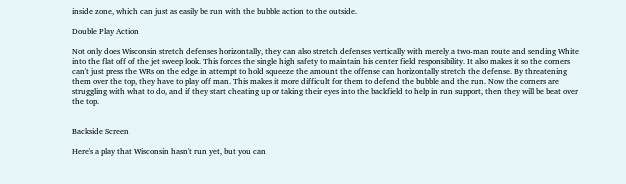inside zone, which can just as easily be run with the bubble action to the outside.

Double Play Action

Not only does Wisconsin stretch defenses horizontally, they can also stretch defenses vertically with merely a two-man route and sending White into the flat off of the jet sweep look. This forces the single high safety to maintain his center field responsibility. It also makes it so the corners can't just press the WRs on the edge in attempt to hold squeeze the amount the offense can horizontally stretch the defense. By threatening them over the top, they have to play off man. This makes it more difficult for them to defend the bubble and the run. Now the corners are struggling with what to do, and if they start cheating up or taking their eyes into the backfield to help in run support, then they will be beat over the top.


Backside Screen

Here's a play that Wisconsin hasn't run yet, but you can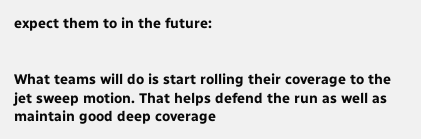expect them to in the future:


What teams will do is start rolling their coverage to the jet sweep motion. That helps defend the run as well as maintain good deep coverage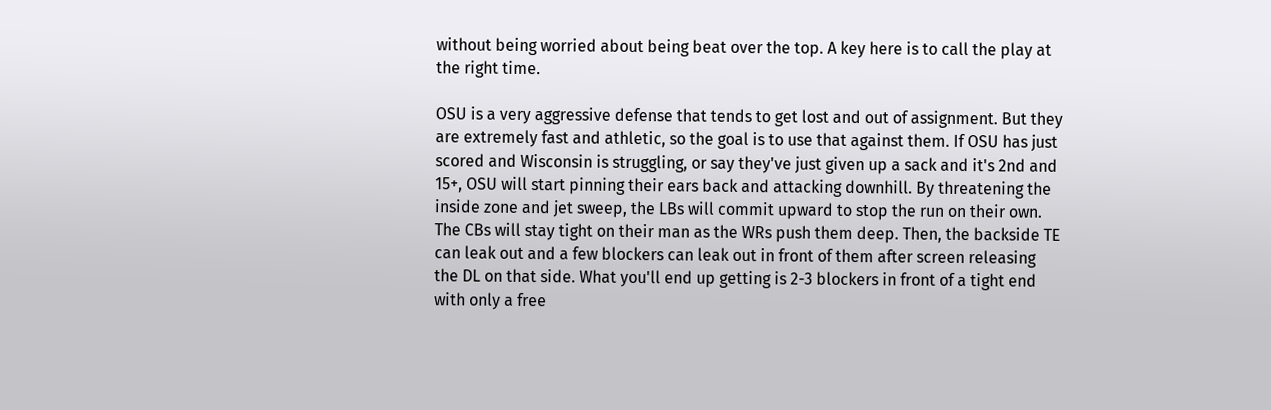without being worried about being beat over the top. A key here is to call the play at the right time.

OSU is a very aggressive defense that tends to get lost and out of assignment. But they are extremely fast and athletic, so the goal is to use that against them. If OSU has just scored and Wisconsin is struggling, or say they've just given up a sack and it's 2nd and 15+, OSU will start pinning their ears back and attacking downhill. By threatening the inside zone and jet sweep, the LBs will commit upward to stop the run on their own. The CBs will stay tight on their man as the WRs push them deep. Then, the backside TE can leak out and a few blockers can leak out in front of them after screen releasing the DL on that side. What you'll end up getting is 2-3 blockers in front of a tight end with only a free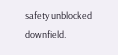safety unblocked downfield.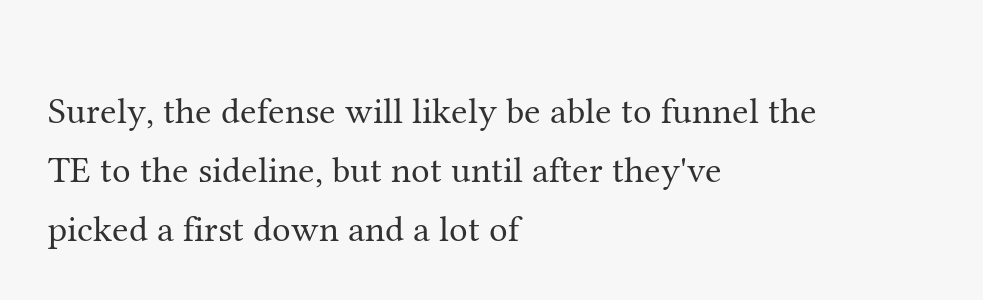Surely, the defense will likely be able to funnel the TE to the sideline, but not until after they've picked a first down and a lot of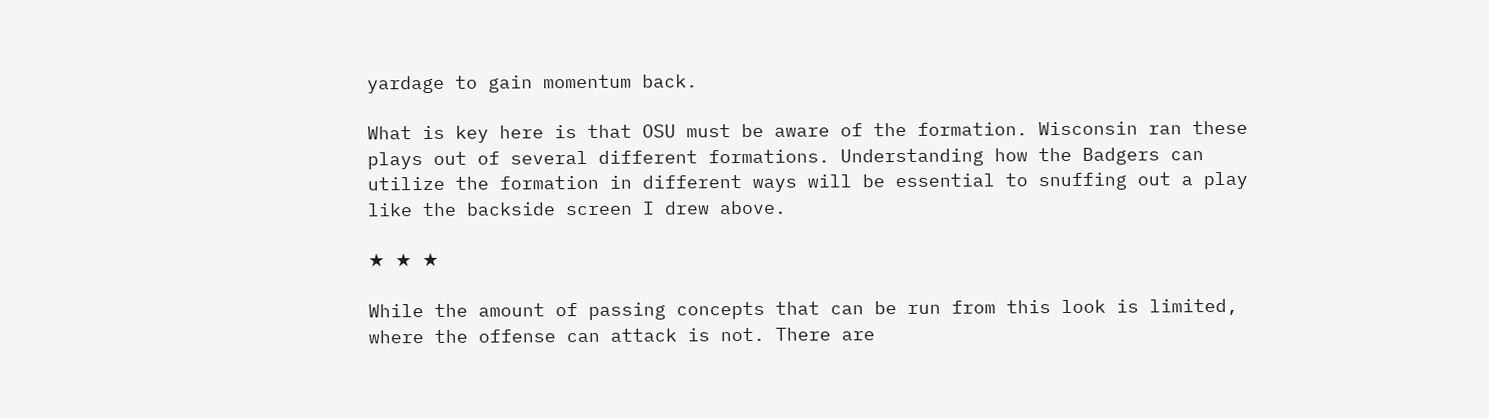yardage to gain momentum back.

What is key here is that OSU must be aware of the formation. Wisconsin ran these plays out of several different formations. Understanding how the Badgers can utilize the formation in different ways will be essential to snuffing out a play like the backside screen I drew above.

★ ★ ★

While the amount of passing concepts that can be run from this look is limited, where the offense can attack is not. There are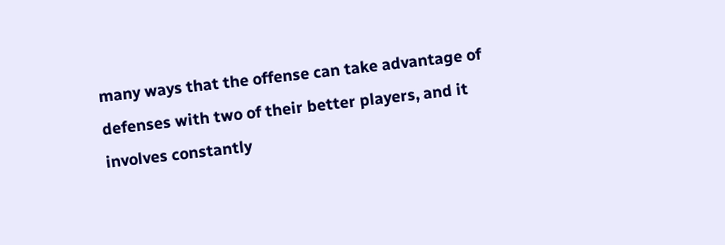many ways that the offense can take advantage of defenses with two of their better players, and it involves constantly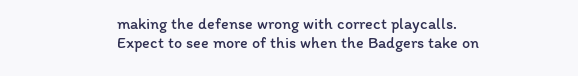making the defense wrong with correct playcalls. Expect to see more of this when the Badgers take on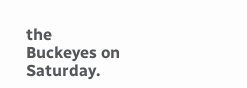the Buckeyes on Saturday.